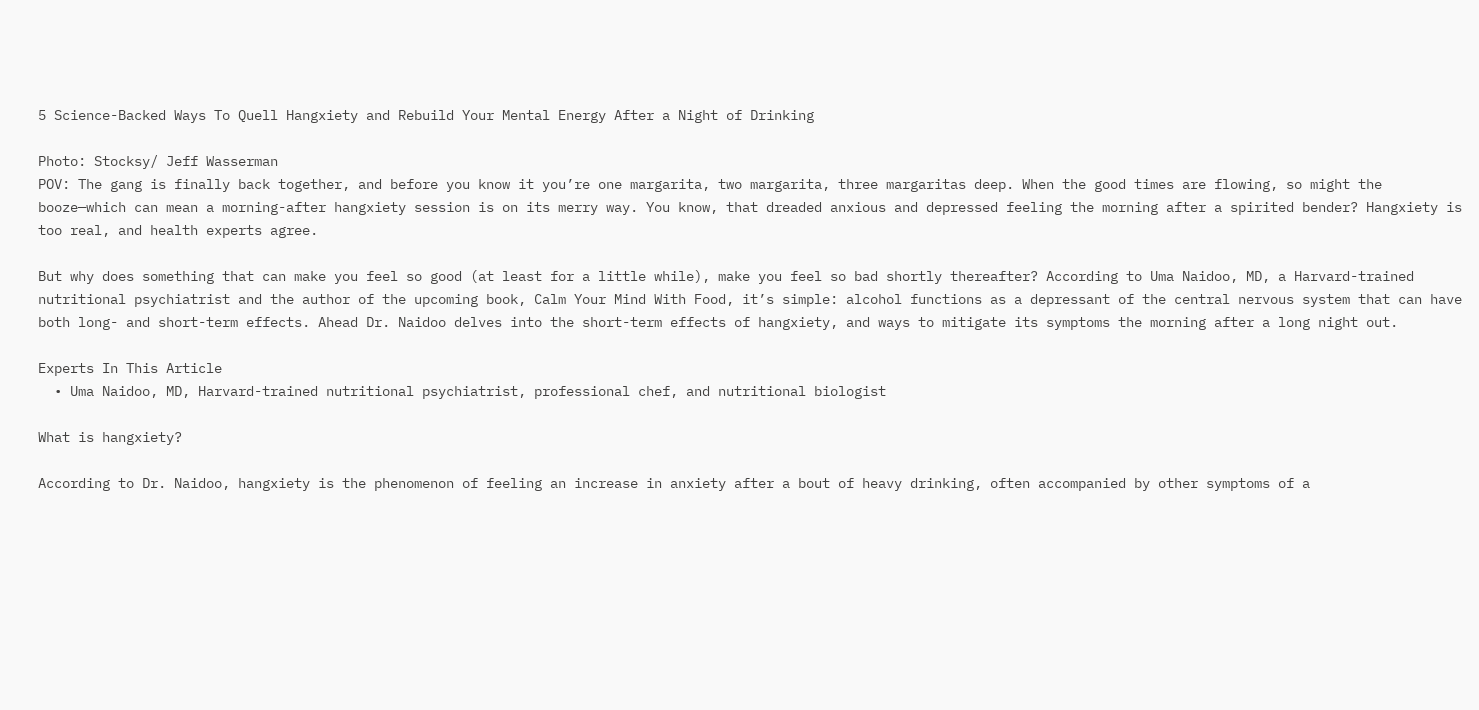5 Science-Backed Ways To Quell Hangxiety and Rebuild Your Mental Energy After a Night of Drinking

Photo: Stocksy/ Jeff Wasserman
POV: The gang is finally back together, and before you know it you’re one margarita, two margarita, three margaritas deep. When the good times are flowing, so might the booze—which can mean a morning-after hangxiety session is on its merry way. You know, that dreaded anxious and depressed feeling the morning after a spirited bender? Hangxiety is too real, and health experts agree.

But why does something that can make you feel so good (at least for a little while), make you feel so bad shortly thereafter? According to Uma Naidoo, MD, a Harvard-trained nutritional psychiatrist and the author of the upcoming book, Calm Your Mind With Food, it’s simple: alcohol functions as a depressant of the central nervous system that can have both long- and short-term effects. Ahead Dr. Naidoo delves into the short-term effects of hangxiety, and ways to mitigate its symptoms the morning after a long night out.

Experts In This Article
  • Uma Naidoo, MD, Harvard-trained nutritional psychiatrist, professional chef, and nutritional biologist

What is hangxiety?

According to Dr. Naidoo, hangxiety is the phenomenon of feeling an increase in anxiety after a bout of heavy drinking, often accompanied by other symptoms of a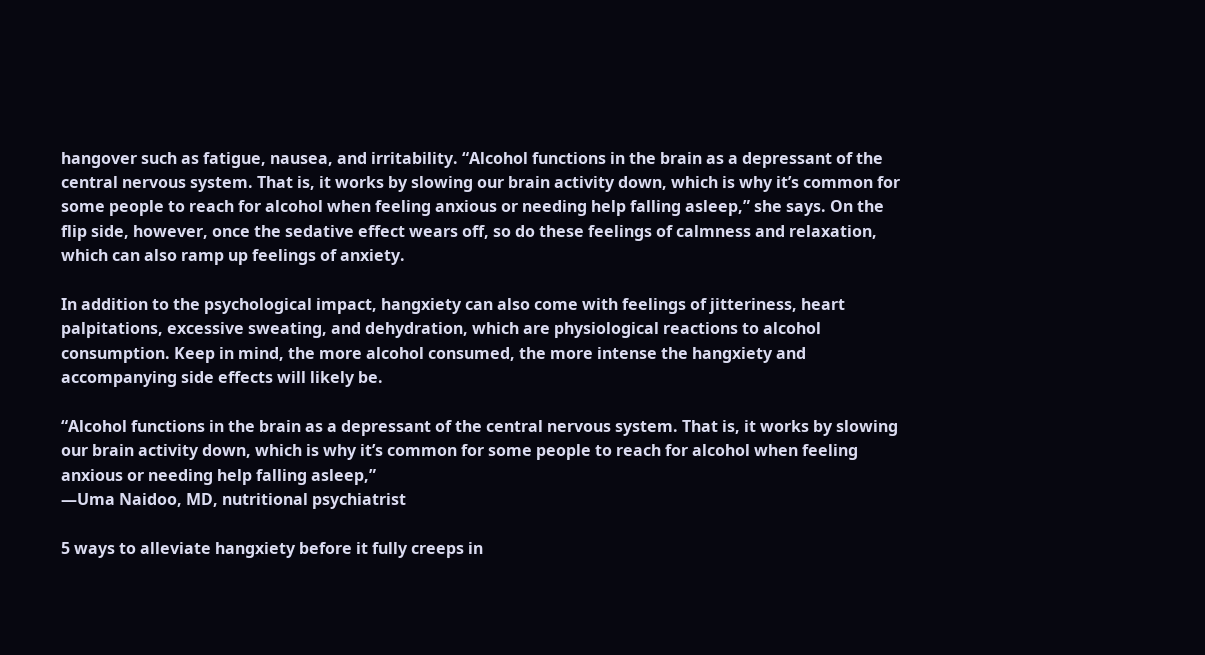hangover such as fatigue, nausea, and irritability. “Alcohol functions in the brain as a depressant of the central nervous system. That is, it works by slowing our brain activity down, which is why it’s common for some people to reach for alcohol when feeling anxious or needing help falling asleep,” she says. On the flip side, however, once the sedative effect wears off, so do these feelings of calmness and relaxation, which can also ramp up feelings of anxiety.

In addition to the psychological impact, hangxiety can also come with feelings of jitteriness, heart palpitations, excessive sweating, and dehydration, which are physiological reactions to alcohol consumption. Keep in mind, the more alcohol consumed, the more intense the hangxiety and accompanying side effects will likely be.

“Alcohol functions in the brain as a depressant of the central nervous system. That is, it works by slowing our brain activity down, which is why it’s common for some people to reach for alcohol when feeling anxious or needing help falling asleep,”
—Uma Naidoo, MD, nutritional psychiatrist

5 ways to alleviate hangxiety before it fully creeps in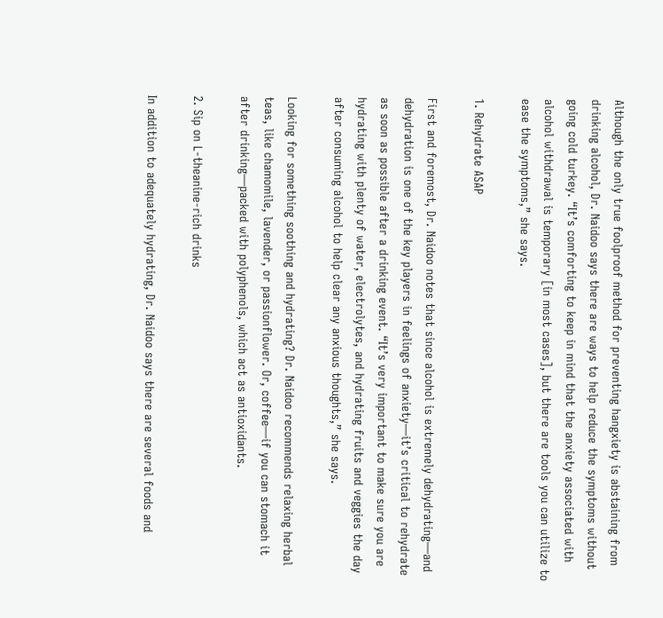Although the only true foolproof method for preventing hangxiety is abstaining from drinking alcohol, Dr. Naidoo says there are ways to help reduce the symptoms without going cold turkey. “It’s comforting to keep in mind that the anxiety associated with alcohol withdrawal is temporary [in most cases], but there are tools you can utilize to ease the symptoms,” she says.

1. Rehydrate ASAP

First and foremost, Dr. Naidoo notes that since alcohol is extremely dehydrating—and dehydration is one of the key players in feelings of anxiety—it’s critical to rehydrate as soon as possible after a drinking event. “It’s very important to make sure you are hydrating with plenty of water, electrolytes, and hydrating fruits and veggies the day after consuming alcohol to help clear any anxious thoughts,” she says.

Looking for something soothing and hydrating? Dr. Naidoo recommends relaxing herbal teas, like chamomile, lavender, or passionflower. Or, coffee—if you can stomach it after drinking—packed with polyphenols, which act as antioxidants.

2. Sip on L-theanine-rich drinks

In addition to adequately hydrating, Dr. Naidoo says there are several foods and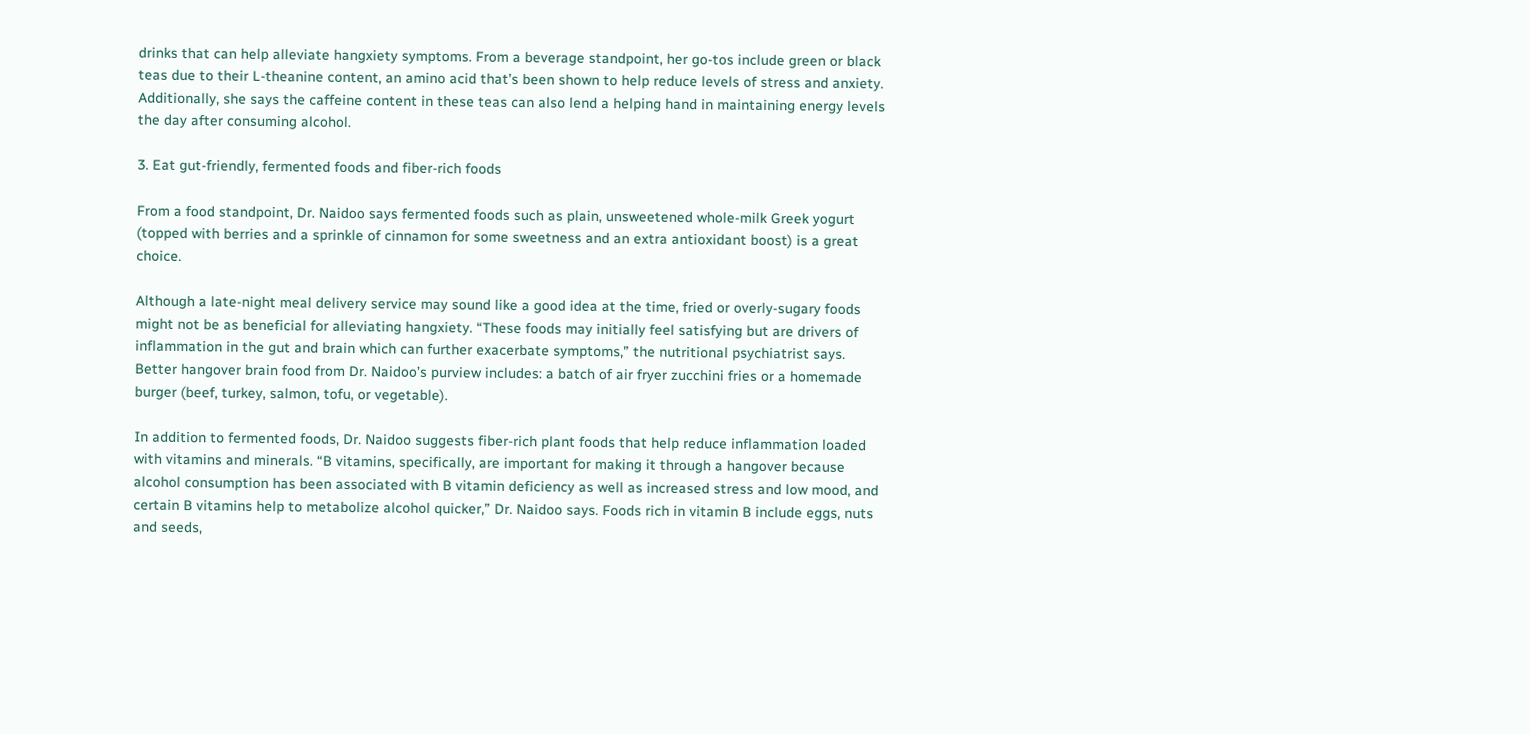drinks that can help alleviate hangxiety symptoms. From a beverage standpoint, her go-tos include green or black teas due to their L-theanine content, an amino acid that’s been shown to help reduce levels of stress and anxiety. Additionally, she says the caffeine content in these teas can also lend a helping hand in maintaining energy levels the day after consuming alcohol.

3. Eat gut-friendly, fermented foods and fiber-rich foods

From a food standpoint, Dr. Naidoo says fermented foods such as plain, unsweetened whole-milk Greek yogurt (topped with berries and a sprinkle of cinnamon for some sweetness and an extra antioxidant boost) is a great choice.

Although a late-night meal delivery service may sound like a good idea at the time, fried or overly-sugary foods might not be as beneficial for alleviating hangxiety. “These foods may initially feel satisfying but are drivers of inflammation in the gut and brain which can further exacerbate symptoms,” the nutritional psychiatrist says. Better hangover brain food from Dr. Naidoo’s purview includes: a batch of air fryer zucchini fries or a homemade burger (beef, turkey, salmon, tofu, or vegetable).

In addition to fermented foods, Dr. Naidoo suggests fiber-rich plant foods that help reduce inflammation loaded with vitamins and minerals. “B vitamins, specifically, are important for making it through a hangover because alcohol consumption has been associated with B vitamin deficiency as well as increased stress and low mood, and certain B vitamins help to metabolize alcohol quicker,” Dr. Naidoo says. Foods rich in vitamin B include eggs, nuts and seeds,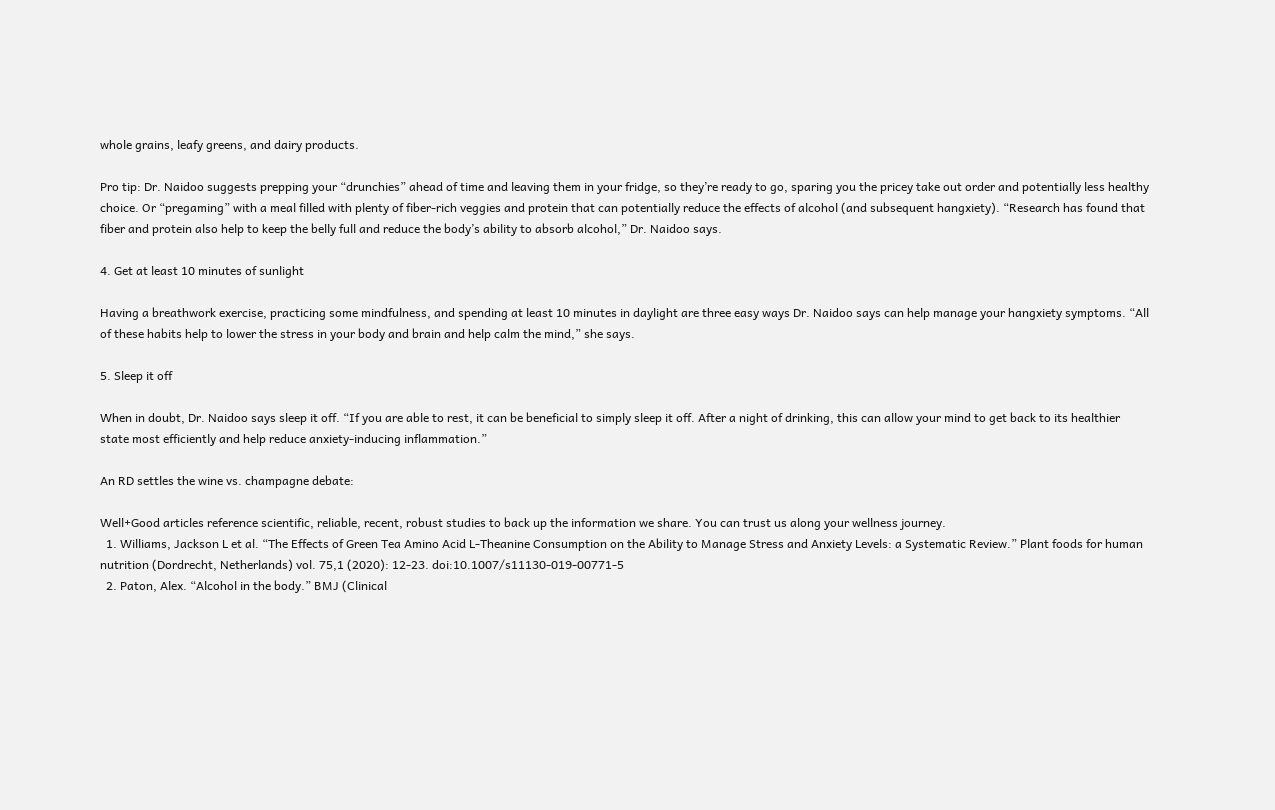whole grains, leafy greens, and dairy products.

Pro tip: Dr. Naidoo suggests prepping your “drunchies” ahead of time and leaving them in your fridge, so they’re ready to go, sparing you the pricey take out order and potentially less healthy choice. Or “pregaming” with a meal filled with plenty of fiber-rich veggies and protein that can potentially reduce the effects of alcohol (and subsequent hangxiety). “Research has found that fiber and protein also help to keep the belly full and reduce the body’s ability to absorb alcohol,” Dr. Naidoo says.

4. Get at least 10 minutes of sunlight

Having a breathwork exercise, practicing some mindfulness, and spending at least 10 minutes in daylight are three easy ways Dr. Naidoo says can help manage your hangxiety symptoms. “All of these habits help to lower the stress in your body and brain and help calm the mind,” she says.

5. Sleep it off

When in doubt, Dr. Naidoo says sleep it off. “If you are able to rest, it can be beneficial to simply sleep it off. After a night of drinking, this can allow your mind to get back to its healthier state most efficiently and help reduce anxiety-inducing inflammation.”

An RD settles the wine vs. champagne debate:

Well+Good articles reference scientific, reliable, recent, robust studies to back up the information we share. You can trust us along your wellness journey.
  1. Williams, Jackson L et al. “The Effects of Green Tea Amino Acid L-Theanine Consumption on the Ability to Manage Stress and Anxiety Levels: a Systematic Review.” Plant foods for human nutrition (Dordrecht, Netherlands) vol. 75,1 (2020): 12-23. doi:10.1007/s11130-019-00771-5
  2. Paton, Alex. “Alcohol in the body.” BMJ (Clinical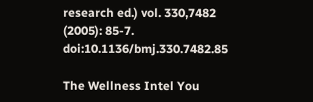research ed.) vol. 330,7482 (2005): 85-7. doi:10.1136/bmj.330.7482.85

The Wellness Intel You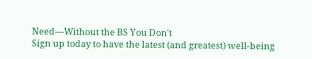Need—Without the BS You Don't
Sign up today to have the latest (and greatest) well-being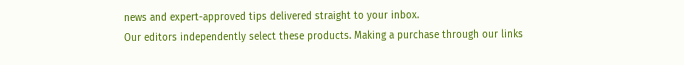news and expert-approved tips delivered straight to your inbox.
Our editors independently select these products. Making a purchase through our links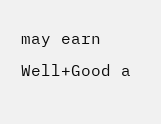may earn Well+Good a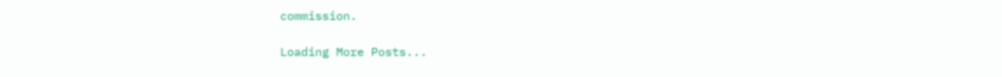commission.

Loading More Posts...